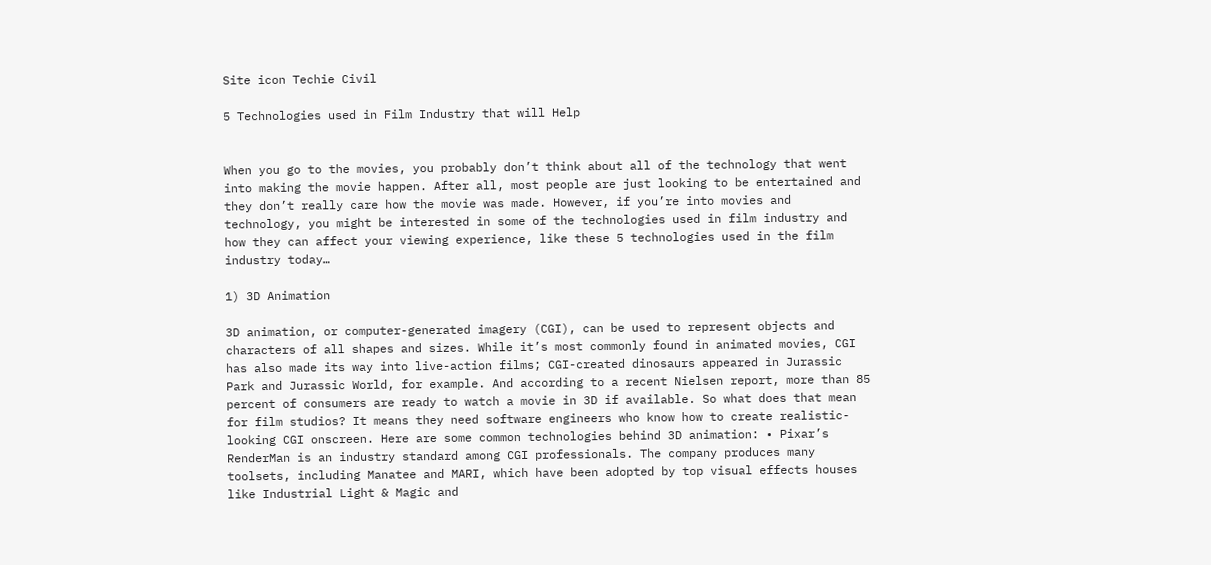Site icon Techie Civil

5 Technologies used in Film Industry that will Help


When you go to the movies, you probably don’t think about all of the technology that went into making the movie happen. After all, most people are just looking to be entertained and they don’t really care how the movie was made. However, if you’re into movies and technology, you might be interested in some of the technologies used in film industry and how they can affect your viewing experience, like these 5 technologies used in the film industry today…

1) 3D Animation

3D animation, or computer-generated imagery (CGI), can be used to represent objects and characters of all shapes and sizes. While it’s most commonly found in animated movies, CGI has also made its way into live-action films; CGI-created dinosaurs appeared in Jurassic Park and Jurassic World, for example. And according to a recent Nielsen report, more than 85 percent of consumers are ready to watch a movie in 3D if available. So what does that mean for film studios? It means they need software engineers who know how to create realistic-looking CGI onscreen. Here are some common technologies behind 3D animation: • Pixar’s RenderMan is an industry standard among CGI professionals. The company produces many toolsets, including Manatee and MARI, which have been adopted by top visual effects houses like Industrial Light & Magic and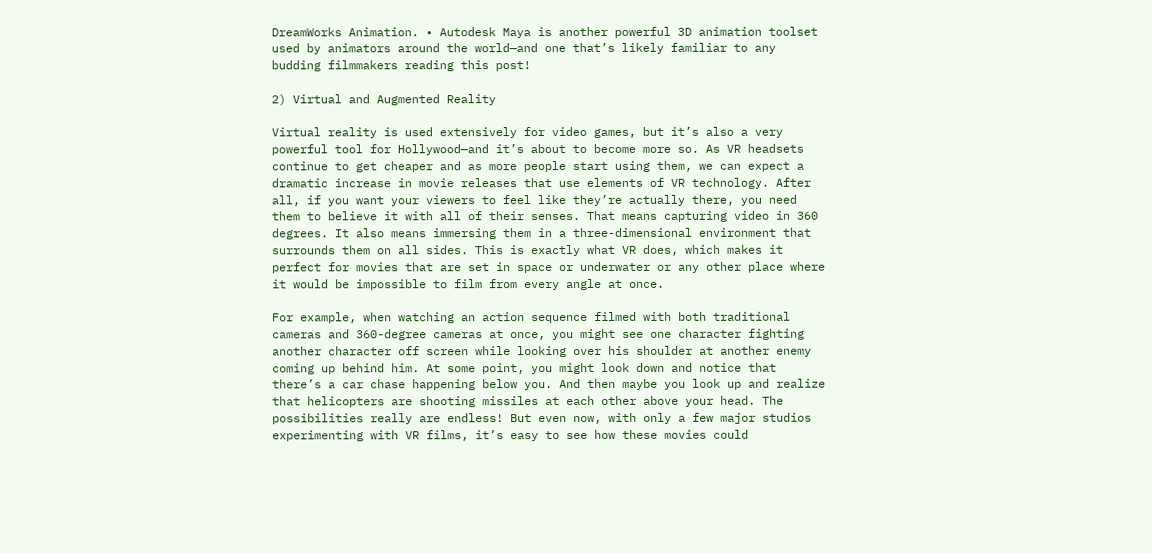DreamWorks Animation. • Autodesk Maya is another powerful 3D animation toolset used by animators around the world—and one that’s likely familiar to any budding filmmakers reading this post!

2) Virtual and Augmented Reality

Virtual reality is used extensively for video games, but it’s also a very powerful tool for Hollywood—and it’s about to become more so. As VR headsets continue to get cheaper and as more people start using them, we can expect a dramatic increase in movie releases that use elements of VR technology. After all, if you want your viewers to feel like they’re actually there, you need them to believe it with all of their senses. That means capturing video in 360 degrees. It also means immersing them in a three-dimensional environment that surrounds them on all sides. This is exactly what VR does, which makes it perfect for movies that are set in space or underwater or any other place where it would be impossible to film from every angle at once.

For example, when watching an action sequence filmed with both traditional cameras and 360-degree cameras at once, you might see one character fighting another character off screen while looking over his shoulder at another enemy coming up behind him. At some point, you might look down and notice that there’s a car chase happening below you. And then maybe you look up and realize that helicopters are shooting missiles at each other above your head. The possibilities really are endless! But even now, with only a few major studios experimenting with VR films, it’s easy to see how these movies could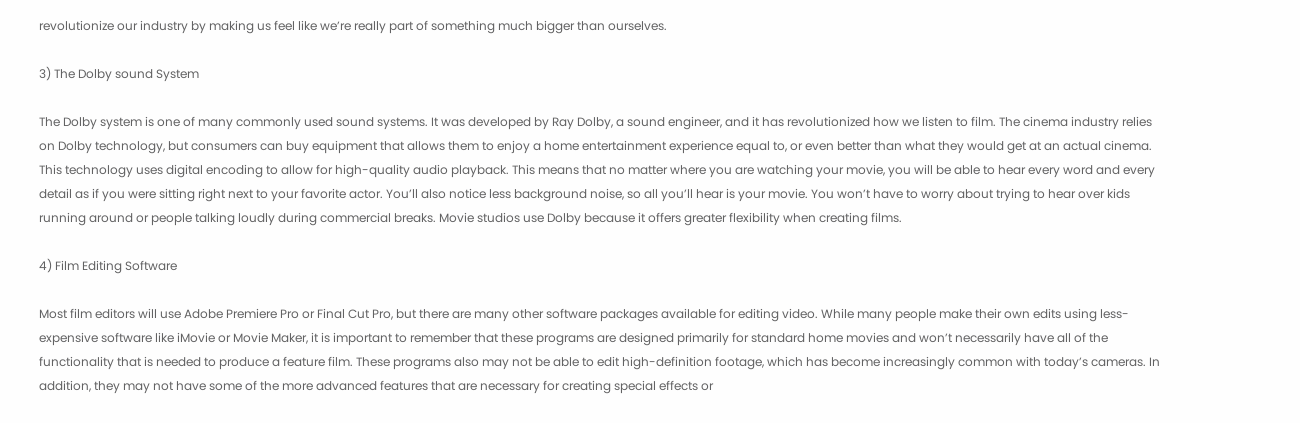revolutionize our industry by making us feel like we’re really part of something much bigger than ourselves.

3) The Dolby sound System

The Dolby system is one of many commonly used sound systems. It was developed by Ray Dolby, a sound engineer, and it has revolutionized how we listen to film. The cinema industry relies on Dolby technology, but consumers can buy equipment that allows them to enjoy a home entertainment experience equal to, or even better than what they would get at an actual cinema. This technology uses digital encoding to allow for high-quality audio playback. This means that no matter where you are watching your movie, you will be able to hear every word and every detail as if you were sitting right next to your favorite actor. You’ll also notice less background noise, so all you’ll hear is your movie. You won’t have to worry about trying to hear over kids running around or people talking loudly during commercial breaks. Movie studios use Dolby because it offers greater flexibility when creating films.

4) Film Editing Software

Most film editors will use Adobe Premiere Pro or Final Cut Pro, but there are many other software packages available for editing video. While many people make their own edits using less-expensive software like iMovie or Movie Maker, it is important to remember that these programs are designed primarily for standard home movies and won’t necessarily have all of the functionality that is needed to produce a feature film. These programs also may not be able to edit high-definition footage, which has become increasingly common with today’s cameras. In addition, they may not have some of the more advanced features that are necessary for creating special effects or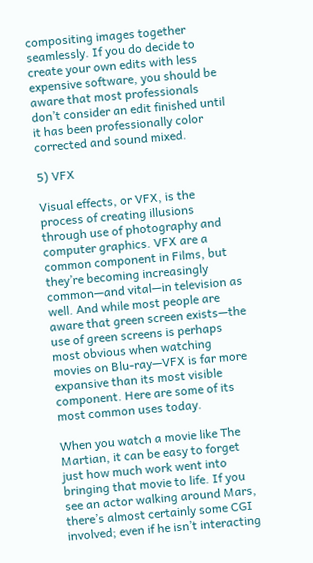compositing images together seamlessly. If you do decide to create your own edits with less expensive software, you should be aware that most professionals don’t consider an edit finished until it has been professionally color corrected and sound mixed.

5) VFX

Visual effects, or VFX, is the process of creating illusions through use of photography and computer graphics. VFX are a common component in Films, but they’re becoming increasingly common—and vital—in television as well. And while most people are aware that green screen exists—the use of green screens is perhaps most obvious when watching movies on Blu-ray—VFX is far more expansive than its most visible component. Here are some of its most common uses today.

When you watch a movie like The Martian, it can be easy to forget just how much work went into bringing that movie to life. If you see an actor walking around Mars, there’s almost certainly some CGI involved; even if he isn’t interacting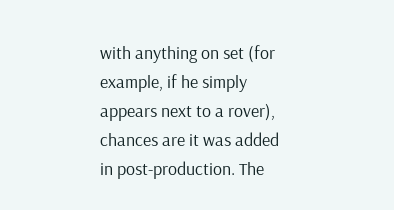with anything on set (for example, if he simply appears next to a rover), chances are it was added in post-production. The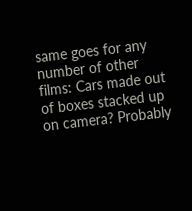same goes for any number of other films: Cars made out of boxes stacked up on camera? Probably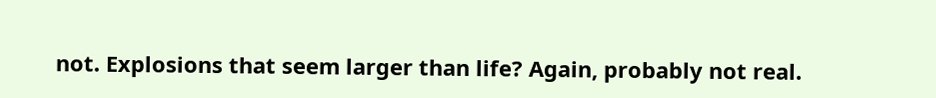not. Explosions that seem larger than life? Again, probably not real.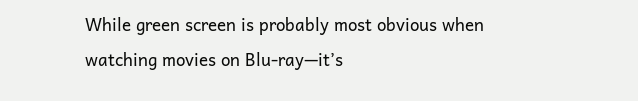While green screen is probably most obvious when watching movies on Blu-ray—it’s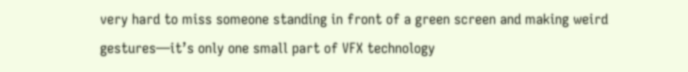very hard to miss someone standing in front of a green screen and making weird gestures—it’s only one small part of VFX technology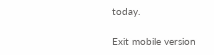today.

Exit mobile version